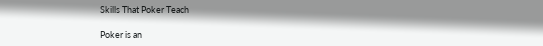Skills That Poker Teach

Poker is an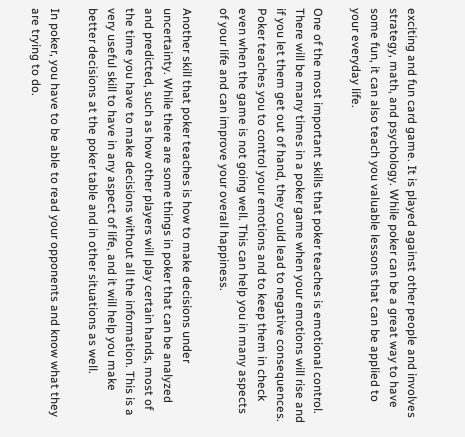exciting and fun card game. It is played against other people and involves strategy, math, and psychology. While poker can be a great way to have some fun, it can also teach you valuable lessons that can be applied to your everyday life.

One of the most important skills that poker teaches is emotional control. There will be many times in a poker game when your emotions will rise and if you let them get out of hand, they could lead to negative consequences. Poker teaches you to control your emotions and to keep them in check even when the game is not going well. This can help you in many aspects of your life and can improve your overall happiness.

Another skill that poker teaches is how to make decisions under uncertainty. While there are some things in poker that can be analyzed and predicted, such as how other players will play certain hands, most of the time you have to make decisions without all the information. This is a very useful skill to have in any aspect of life, and it will help you make better decisions at the poker table and in other situations as well.

In poker, you have to be able to read your opponents and know what they are trying to do.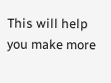This will help you make more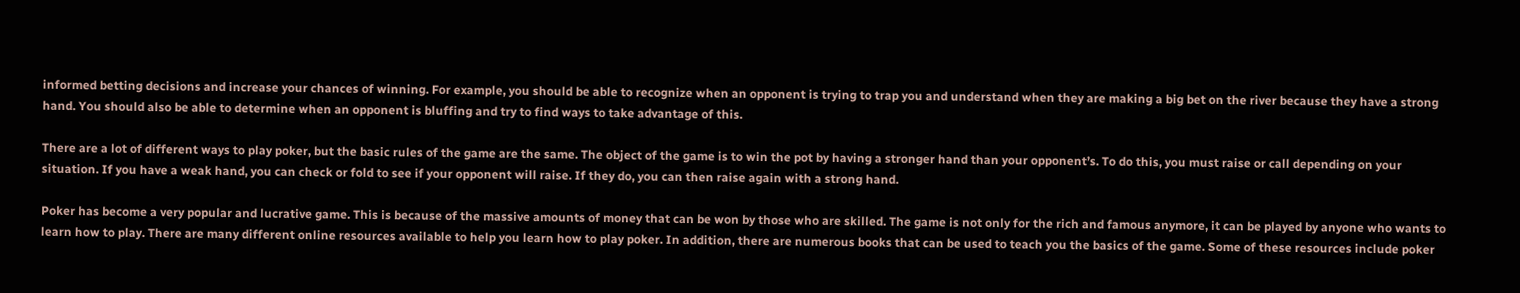informed betting decisions and increase your chances of winning. For example, you should be able to recognize when an opponent is trying to trap you and understand when they are making a big bet on the river because they have a strong hand. You should also be able to determine when an opponent is bluffing and try to find ways to take advantage of this.

There are a lot of different ways to play poker, but the basic rules of the game are the same. The object of the game is to win the pot by having a stronger hand than your opponent’s. To do this, you must raise or call depending on your situation. If you have a weak hand, you can check or fold to see if your opponent will raise. If they do, you can then raise again with a strong hand.

Poker has become a very popular and lucrative game. This is because of the massive amounts of money that can be won by those who are skilled. The game is not only for the rich and famous anymore, it can be played by anyone who wants to learn how to play. There are many different online resources available to help you learn how to play poker. In addition, there are numerous books that can be used to teach you the basics of the game. Some of these resources include poker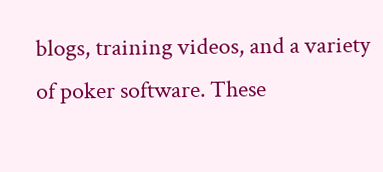blogs, training videos, and a variety of poker software. These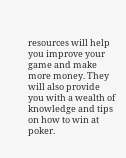resources will help you improve your game and make more money. They will also provide you with a wealth of knowledge and tips on how to win at poker.